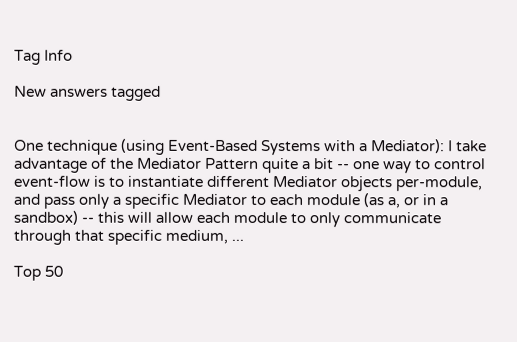Tag Info

New answers tagged


One technique (using Event-Based Systems with a Mediator): I take advantage of the Mediator Pattern quite a bit -- one way to control event-flow is to instantiate different Mediator objects per-module, and pass only a specific Mediator to each module (as a, or in a sandbox) -- this will allow each module to only communicate through that specific medium, ...

Top 50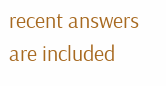recent answers are included